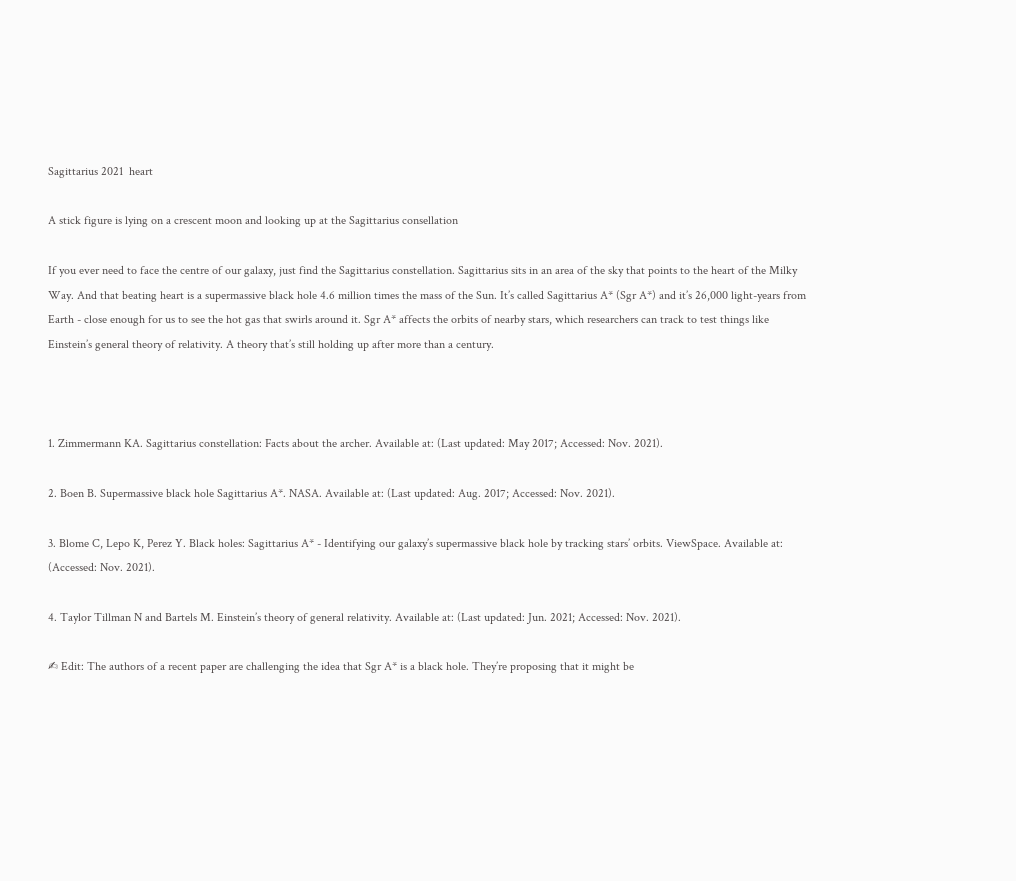Sagittarius 2021  heart

A stick figure is lying on a crescent moon and looking up at the Sagittarius consellation

If you ever need to face the centre of our galaxy, just find the Sagittarius constellation. Sagittarius sits in an area of the sky that points to the heart of the Milky Way. And that beating heart is a supermassive black hole 4.6 million times the mass of the Sun. It’s called Sagittarius A* (Sgr A*) and it’s 26,000 light-years from Earth - close enough for us to see the hot gas that swirls around it. Sgr A* affects the orbits of nearby stars, which researchers can track to test things like Einstein’s general theory of relativity. A theory that’s still holding up after more than a century.



1. Zimmermann KA. Sagittarius constellation: Facts about the archer. Available at: (Last updated: May 2017; Accessed: Nov. 2021).

2. Boen B. Supermassive black hole Sagittarius A*. NASA. Available at: (Last updated: Aug. 2017; Accessed: Nov. 2021).

3. Blome C, Lepo K, Perez Y. Black holes: Sagittarius A* - Identifying our galaxy’s supermassive black hole by tracking stars’ orbits. ViewSpace. Available at: (Accessed: Nov. 2021).

4. Taylor Tillman N and Bartels M. Einstein’s theory of general relativity. Available at: (Last updated: Jun. 2021; Accessed: Nov. 2021).

✍ Edit: The authors of a recent paper are challenging the idea that Sgr A* is a black hole. They’re proposing that it might be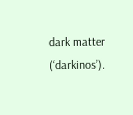dark matter (‘darkinos’).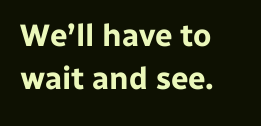We’ll have to wait and see.